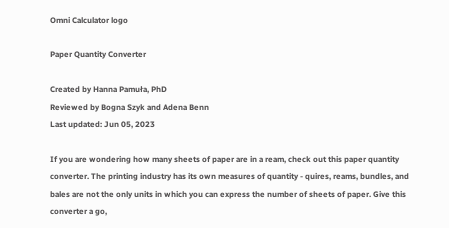Omni Calculator logo

Paper Quantity Converter

Created by Hanna Pamuła, PhD
Reviewed by Bogna Szyk and Adena Benn
Last updated: Jun 05, 2023

If you are wondering how many sheets of paper are in a ream, check out this paper quantity converter. The printing industry has its own measures of quantity - quires, reams, bundles, and bales are not the only units in which you can express the number of sheets of paper. Give this converter a go,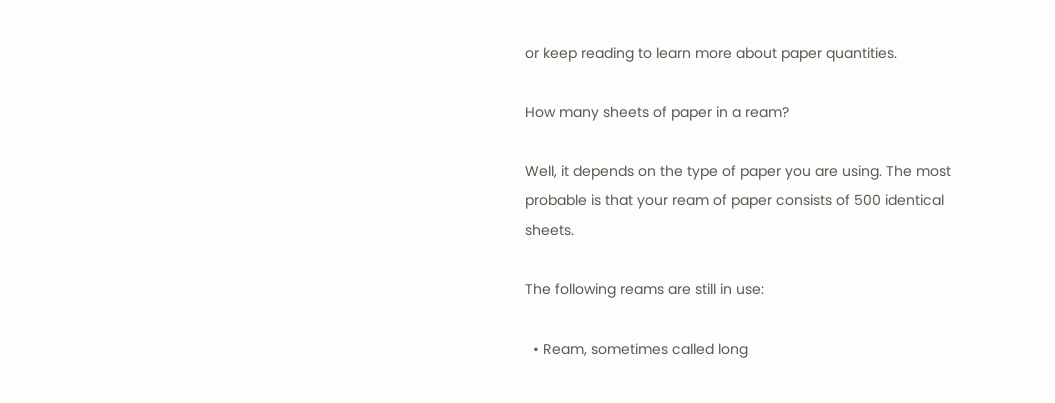or keep reading to learn more about paper quantities.

How many sheets of paper in a ream?

Well, it depends on the type of paper you are using. The most probable is that your ream of paper consists of 500 identical sheets.

The following reams are still in use:

  • Ream, sometimes called long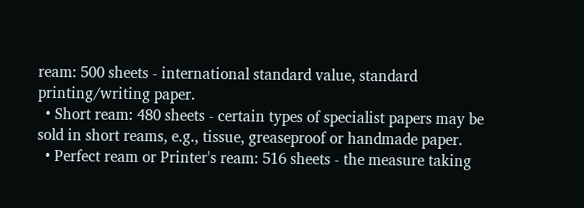ream: 500 sheets - international standard value, standard printing/writing paper.
  • Short ream: 480 sheets - certain types of specialist papers may be sold in short reams, e.g., tissue, greaseproof or handmade paper.
  • Perfect ream or Printer's ream: 516 sheets - the measure taking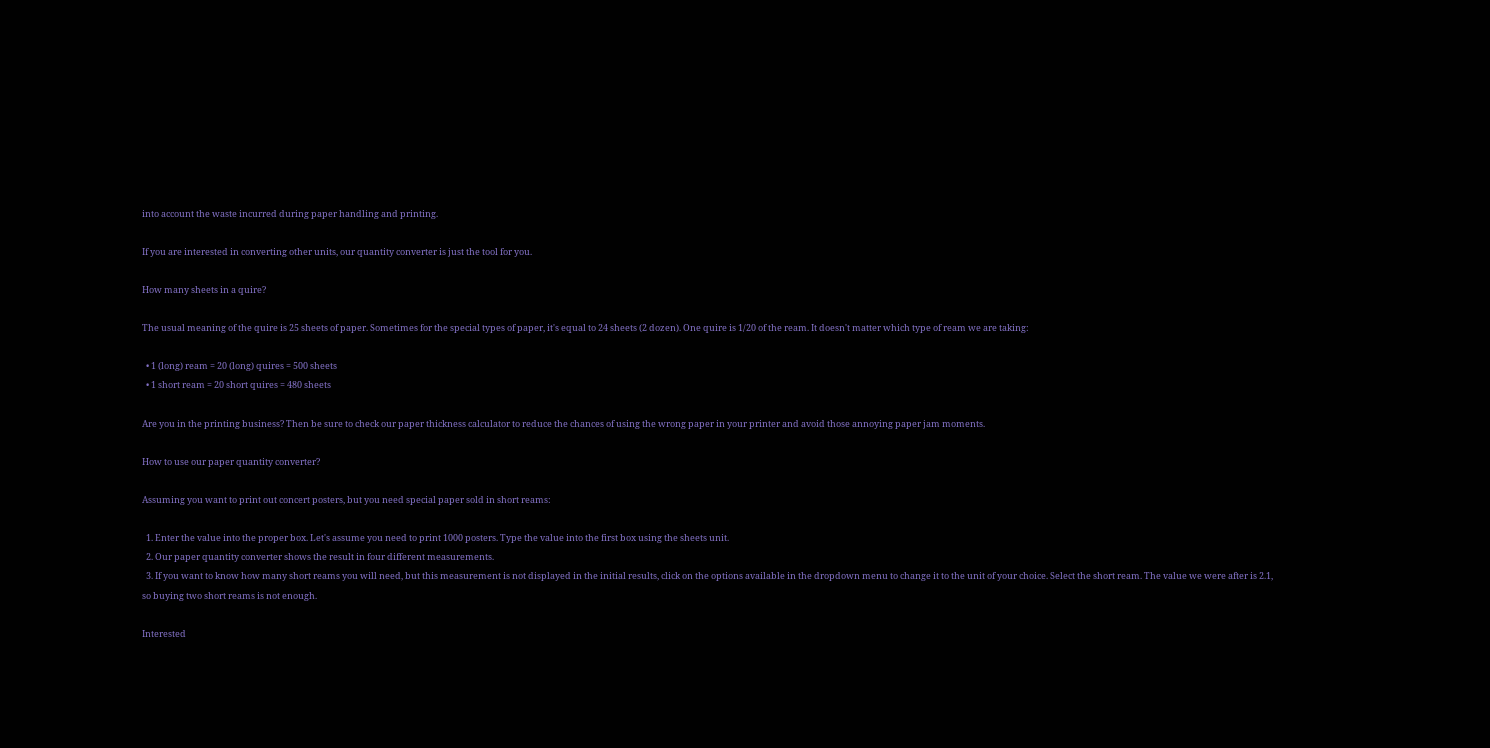into account the waste incurred during paper handling and printing.

If you are interested in converting other units, our quantity converter is just the tool for you.

How many sheets in a quire?

The usual meaning of the quire is 25 sheets of paper. Sometimes for the special types of paper, it's equal to 24 sheets (2 dozen). One quire is 1/20 of the ream. It doesn't matter which type of ream we are taking:

  • 1 (long) ream = 20 (long) quires = 500 sheets
  • 1 short ream = 20 short quires = 480 sheets

Are you in the printing business? Then be sure to check our paper thickness calculator to reduce the chances of using the wrong paper in your printer and avoid those annoying paper jam moments.

How to use our paper quantity converter?

Assuming you want to print out concert posters, but you need special paper sold in short reams:

  1. Enter the value into the proper box. Let's assume you need to print 1000 posters. Type the value into the first box using the sheets unit.
  2. Our paper quantity converter shows the result in four different measurements.
  3. If you want to know how many short reams you will need, but this measurement is not displayed in the initial results, click on the options available in the dropdown menu to change it to the unit of your choice. Select the short ream. The value we were after is 2.1, so buying two short reams is not enough.

Interested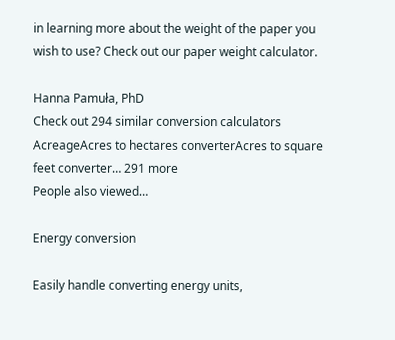in learning more about the weight of the paper you wish to use? Check out our paper weight calculator.

Hanna Pamuła, PhD
Check out 294 similar conversion calculators
AcreageAcres to hectares converterAcres to square feet converter… 291 more
People also viewed…

Energy conversion

Easily handle converting energy units,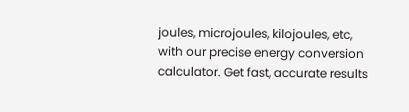joules, microjoules, kilojoules, etc, with our precise energy conversion calculator. Get fast, accurate results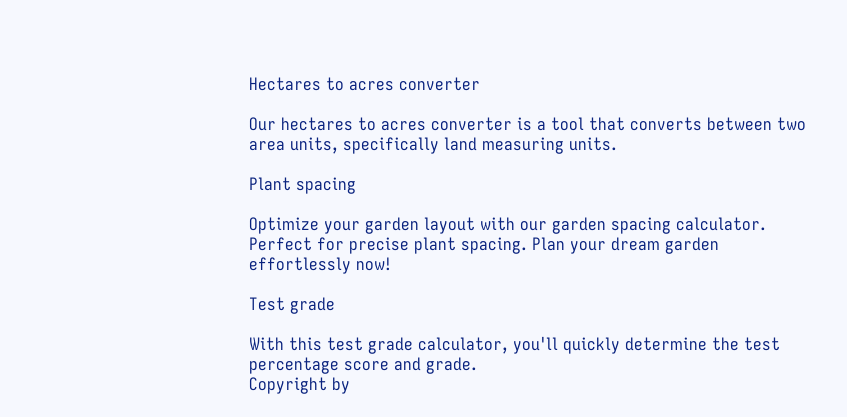Hectares to acres converter

Our hectares to acres converter is a tool that converts between two area units, specifically land measuring units.

Plant spacing

Optimize your garden layout with our garden spacing calculator. Perfect for precise plant spacing. Plan your dream garden effortlessly now!

Test grade

With this test grade calculator, you'll quickly determine the test percentage score and grade.
Copyright by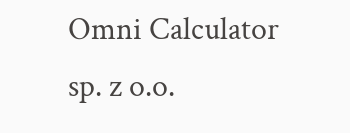Omni Calculator sp. z o.o.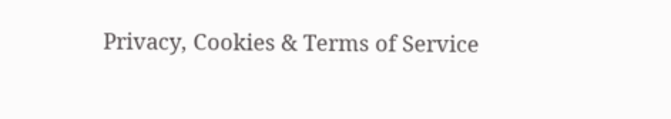Privacy, Cookies & Terms of Service